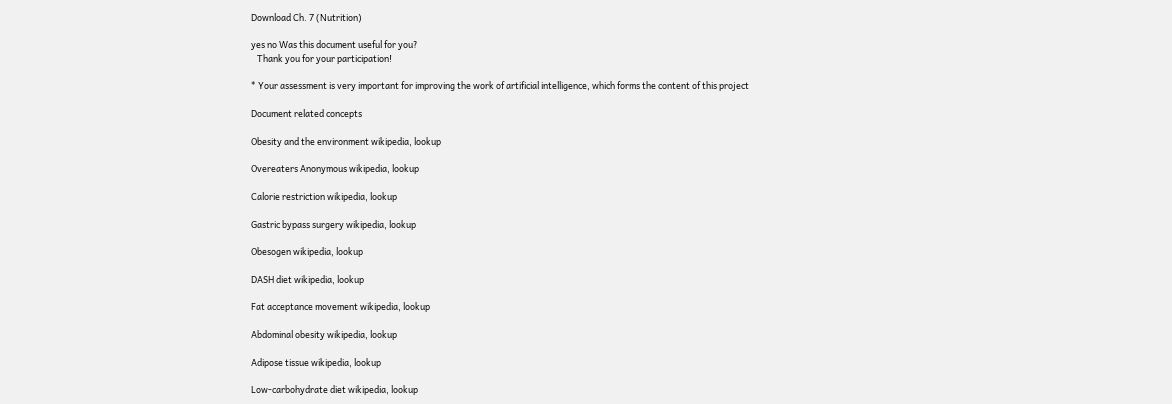Download Ch. 7 (Nutrition)

yes no Was this document useful for you?
   Thank you for your participation!

* Your assessment is very important for improving the work of artificial intelligence, which forms the content of this project

Document related concepts

Obesity and the environment wikipedia, lookup

Overeaters Anonymous wikipedia, lookup

Calorie restriction wikipedia, lookup

Gastric bypass surgery wikipedia, lookup

Obesogen wikipedia, lookup

DASH diet wikipedia, lookup

Fat acceptance movement wikipedia, lookup

Abdominal obesity wikipedia, lookup

Adipose tissue wikipedia, lookup

Low-carbohydrate diet wikipedia, lookup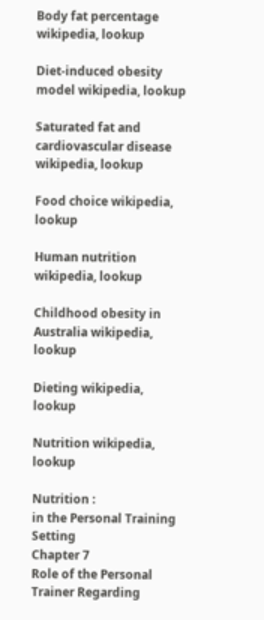Body fat percentage wikipedia, lookup

Diet-induced obesity model wikipedia, lookup

Saturated fat and cardiovascular disease wikipedia, lookup

Food choice wikipedia, lookup

Human nutrition wikipedia, lookup

Childhood obesity in Australia wikipedia, lookup

Dieting wikipedia, lookup

Nutrition wikipedia, lookup

Nutrition :
in the Personal Training Setting
Chapter 7
Role of the Personal Trainer Regarding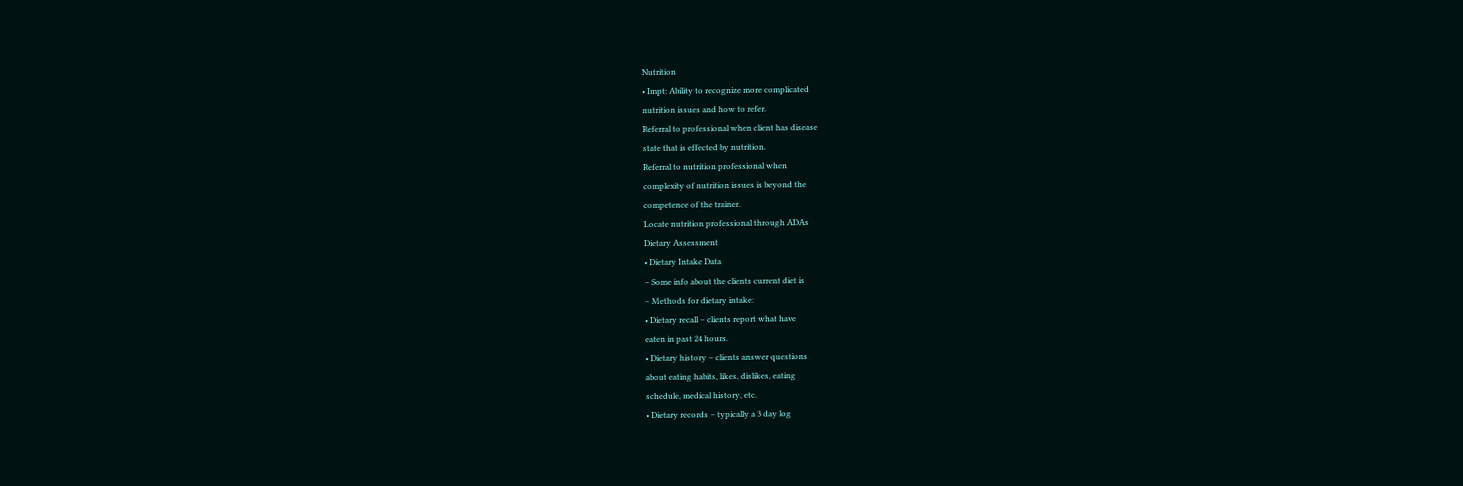Nutrition
• Impt: Ability to recognize more complicated
nutrition issues and how to refer.
Referral to professional when client has disease
state that is effected by nutrition.
Referral to nutrition professional when
complexity of nutrition issues is beyond the
competence of the trainer.
Locate nutrition professional through ADAs
Dietary Assessment
• Dietary Intake Data
– Some info about the clients current diet is
– Methods for dietary intake:
• Dietary recall – clients report what have
eaten in past 24 hours.
• Dietary history – clients answer questions
about eating habits, likes, dislikes, eating
schedule, medical history, etc.
• Dietary records – typically a 3 day log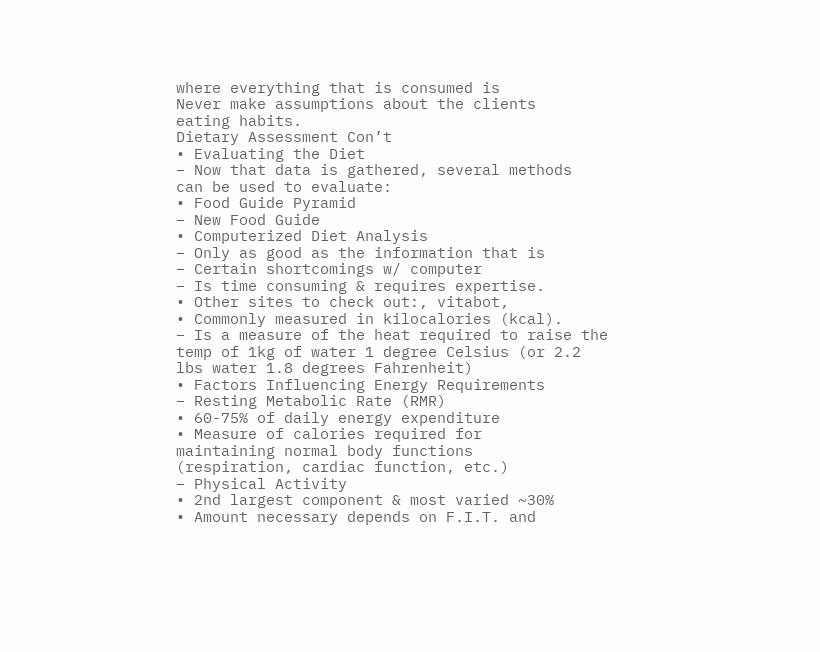where everything that is consumed is
Never make assumptions about the clients
eating habits.
Dietary Assessment Con’t
• Evaluating the Diet
– Now that data is gathered, several methods
can be used to evaluate:
• Food Guide Pyramid
– New Food Guide
• Computerized Diet Analysis
– Only as good as the information that is
– Certain shortcomings w/ computer
– Is time consuming & requires expertise.
• Other sites to check out:, vitabot,
• Commonly measured in kilocalories (kcal).
– Is a measure of the heat required to raise the
temp of 1kg of water 1 degree Celsius (or 2.2
lbs water 1.8 degrees Fahrenheit)
• Factors Influencing Energy Requirements
– Resting Metabolic Rate (RMR)
• 60-75% of daily energy expenditure
• Measure of calories required for
maintaining normal body functions
(respiration, cardiac function, etc.)
– Physical Activity
• 2nd largest component & most varied ~30%
• Amount necessary depends on F.I.T. and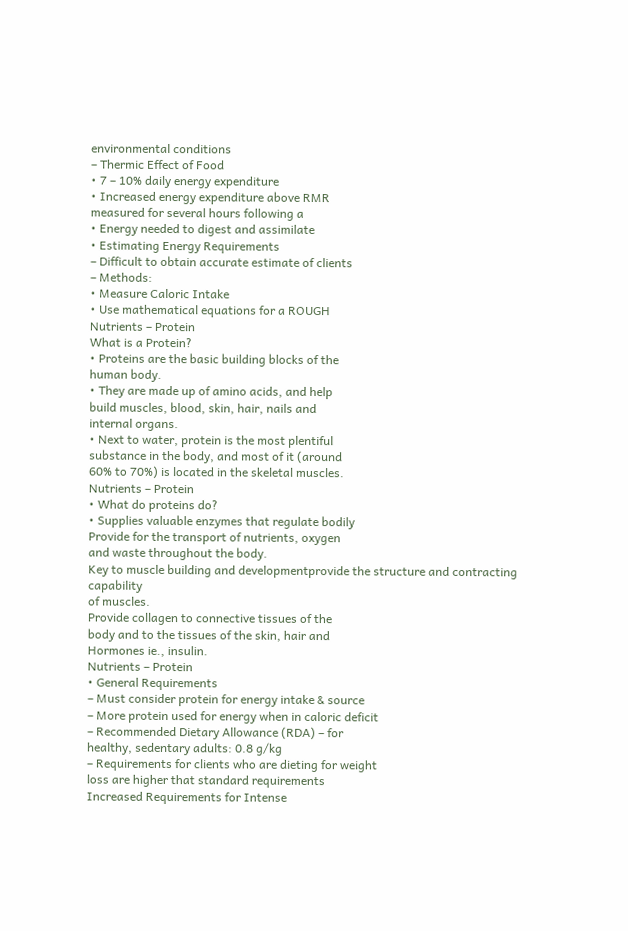environmental conditions
– Thermic Effect of Food
• 7 – 10% daily energy expenditure
• Increased energy expenditure above RMR
measured for several hours following a
• Energy needed to digest and assimilate
• Estimating Energy Requirements
– Difficult to obtain accurate estimate of clients
– Methods:
• Measure Caloric Intake
• Use mathematical equations for a ROUGH
Nutrients – Protein
What is a Protein?
• Proteins are the basic building blocks of the
human body.
• They are made up of amino acids, and help
build muscles, blood, skin, hair, nails and
internal organs.
• Next to water, protein is the most plentiful
substance in the body, and most of it (around
60% to 70%) is located in the skeletal muscles.
Nutrients – Protein
• What do proteins do?
• Supplies valuable enzymes that regulate bodily
Provide for the transport of nutrients, oxygen
and waste throughout the body.
Key to muscle building and developmentprovide the structure and contracting capability
of muscles.
Provide collagen to connective tissues of the
body and to the tissues of the skin, hair and
Hormones ie., insulin.
Nutrients – Protein
• General Requirements
– Must consider protein for energy intake & source
– More protein used for energy when in caloric deficit
– Recommended Dietary Allowance (RDA) – for
healthy, sedentary adults: 0.8 g/kg
– Requirements for clients who are dieting for weight
loss are higher that standard requirements
Increased Requirements for Intense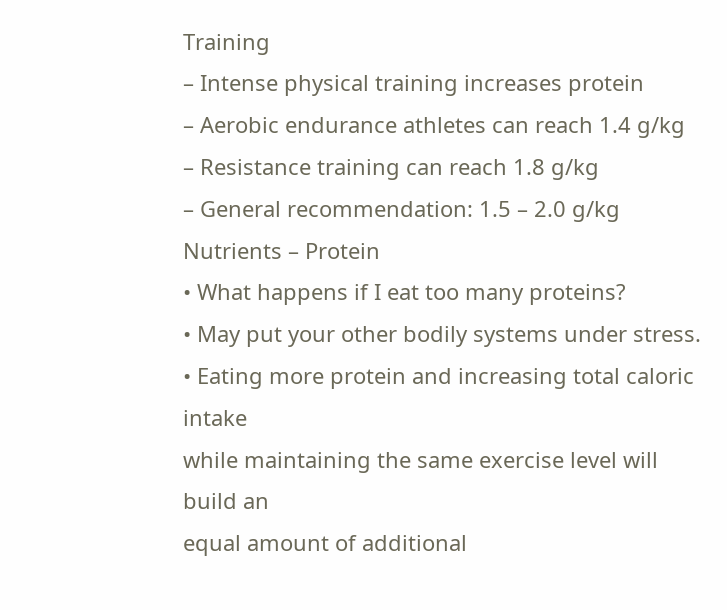Training
– Intense physical training increases protein
– Aerobic endurance athletes can reach 1.4 g/kg
– Resistance training can reach 1.8 g/kg
– General recommendation: 1.5 – 2.0 g/kg
Nutrients – Protein
• What happens if I eat too many proteins?
• May put your other bodily systems under stress.
• Eating more protein and increasing total caloric intake
while maintaining the same exercise level will build an
equal amount of additional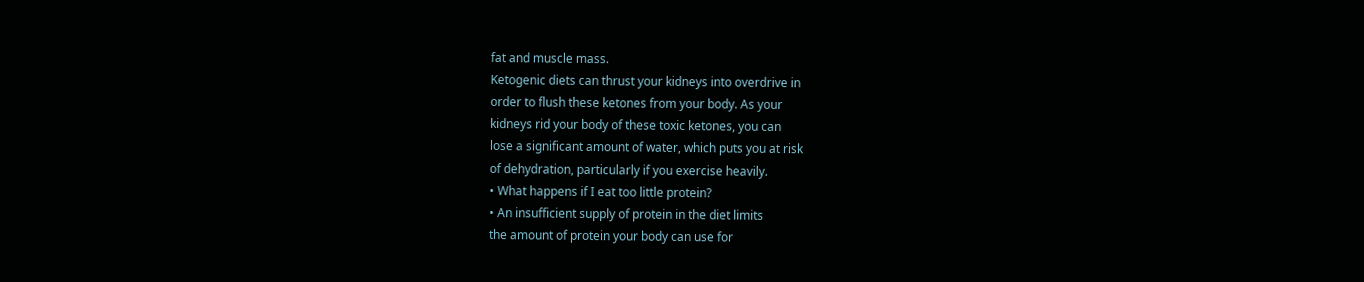fat and muscle mass.
Ketogenic diets can thrust your kidneys into overdrive in
order to flush these ketones from your body. As your
kidneys rid your body of these toxic ketones, you can
lose a significant amount of water, which puts you at risk
of dehydration, particularly if you exercise heavily.
• What happens if I eat too little protein?
• An insufficient supply of protein in the diet limits
the amount of protein your body can use for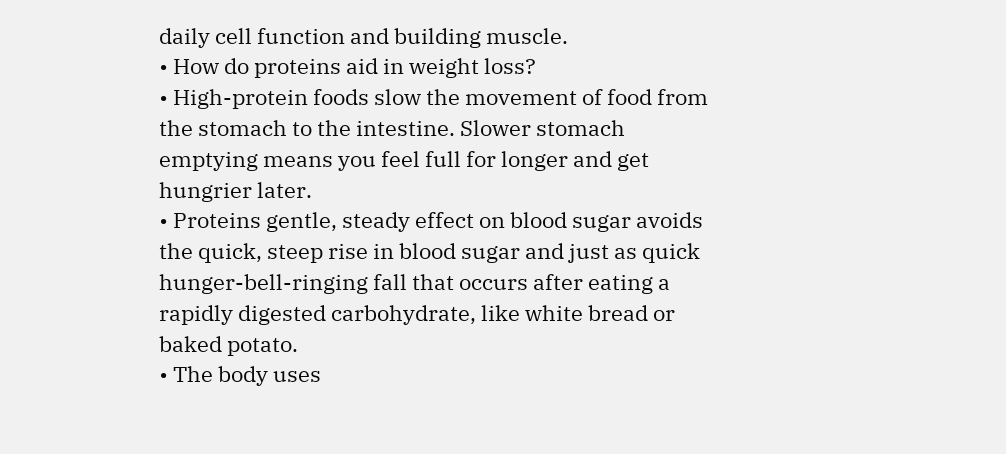daily cell function and building muscle.
• How do proteins aid in weight loss?
• High-protein foods slow the movement of food from
the stomach to the intestine. Slower stomach
emptying means you feel full for longer and get
hungrier later.
• Proteins gentle, steady effect on blood sugar avoids
the quick, steep rise in blood sugar and just as quick
hunger-bell-ringing fall that occurs after eating a
rapidly digested carbohydrate, like white bread or
baked potato.
• The body uses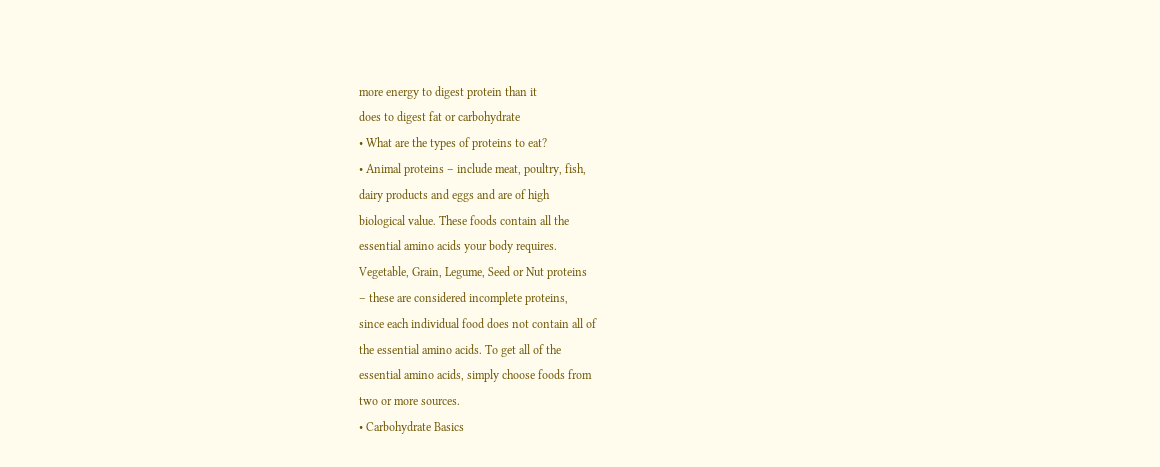more energy to digest protein than it
does to digest fat or carbohydrate
• What are the types of proteins to eat?
• Animal proteins – include meat, poultry, fish,
dairy products and eggs and are of high
biological value. These foods contain all the
essential amino acids your body requires.
Vegetable, Grain, Legume, Seed or Nut proteins
– these are considered incomplete proteins,
since each individual food does not contain all of
the essential amino acids. To get all of the
essential amino acids, simply choose foods from
two or more sources.
• Carbohydrate Basics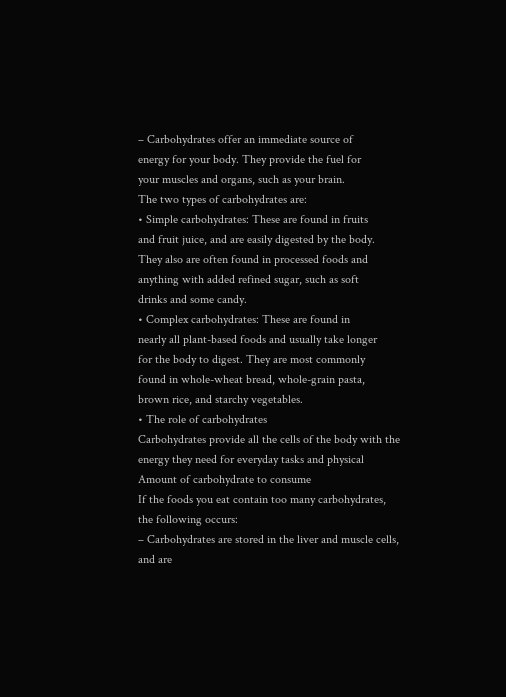– Carbohydrates offer an immediate source of
energy for your body. They provide the fuel for
your muscles and organs, such as your brain.
The two types of carbohydrates are:
• Simple carbohydrates: These are found in fruits
and fruit juice, and are easily digested by the body.
They also are often found in processed foods and
anything with added refined sugar, such as soft
drinks and some candy.
• Complex carbohydrates: These are found in
nearly all plant-based foods and usually take longer
for the body to digest. They are most commonly
found in whole-wheat bread, whole-grain pasta,
brown rice, and starchy vegetables.
• The role of carbohydrates
Carbohydrates provide all the cells of the body with the
energy they need for everyday tasks and physical
Amount of carbohydrate to consume
If the foods you eat contain too many carbohydrates,
the following occurs:
– Carbohydrates are stored in the liver and muscle cells, and are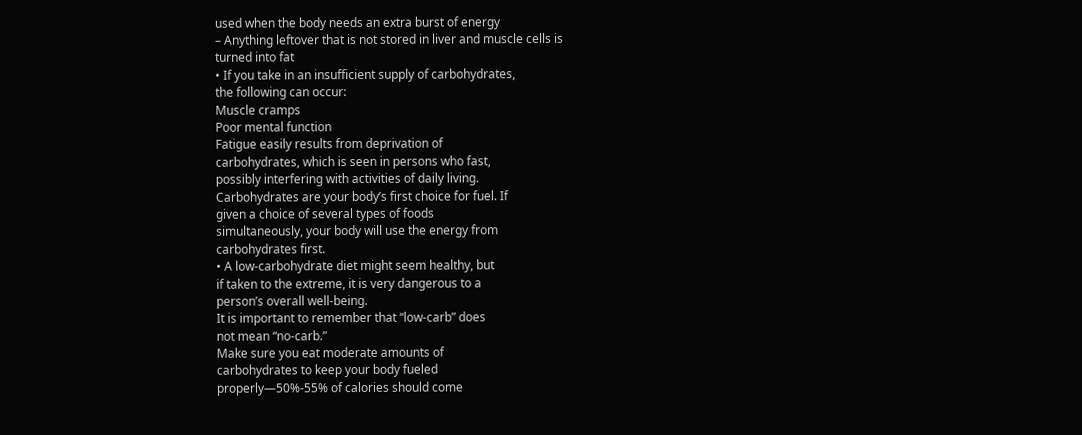used when the body needs an extra burst of energy
– Anything leftover that is not stored in liver and muscle cells is
turned into fat
• If you take in an insufficient supply of carbohydrates,
the following can occur:
Muscle cramps
Poor mental function
Fatigue easily results from deprivation of
carbohydrates, which is seen in persons who fast,
possibly interfering with activities of daily living.
Carbohydrates are your body’s first choice for fuel. If
given a choice of several types of foods
simultaneously, your body will use the energy from
carbohydrates first.
• A low-carbohydrate diet might seem healthy, but
if taken to the extreme, it is very dangerous to a
person’s overall well-being.
It is important to remember that “low-carb” does
not mean “no-carb.”
Make sure you eat moderate amounts of
carbohydrates to keep your body fueled
properly—50%-55% of calories should come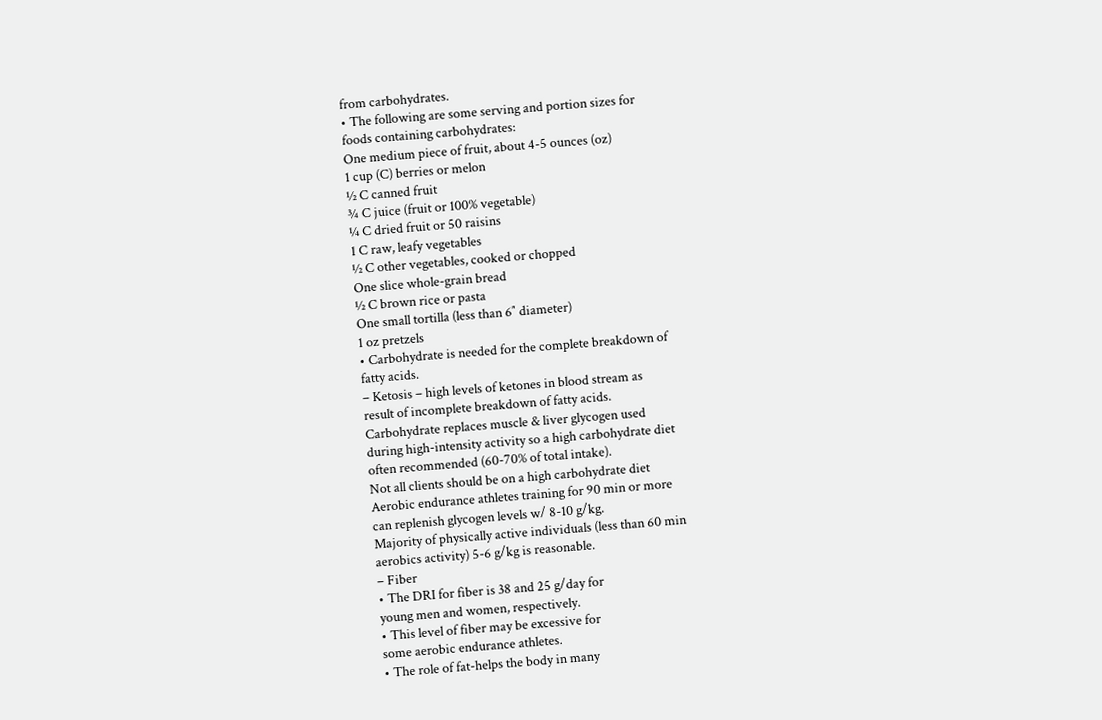from carbohydrates.
• The following are some serving and portion sizes for
foods containing carbohydrates:
One medium piece of fruit, about 4-5 ounces (oz)
1 cup (C) berries or melon
½ C canned fruit
¾ C juice (fruit or 100% vegetable)
¼ C dried fruit or 50 raisins
1 C raw, leafy vegetables
½ C other vegetables, cooked or chopped
One slice whole-grain bread
½ C brown rice or pasta
One small tortilla (less than 6″ diameter)
1 oz pretzels
• Carbohydrate is needed for the complete breakdown of
fatty acids.
– Ketosis – high levels of ketones in blood stream as
result of incomplete breakdown of fatty acids.
Carbohydrate replaces muscle & liver glycogen used
during high-intensity activity so a high carbohydrate diet
often recommended (60-70% of total intake).
Not all clients should be on a high carbohydrate diet
Aerobic endurance athletes training for 90 min or more
can replenish glycogen levels w/ 8-10 g/kg.
Majority of physically active individuals (less than 60 min
aerobics activity) 5-6 g/kg is reasonable.
– Fiber
• The DRI for fiber is 38 and 25 g/day for
young men and women, respectively.
• This level of fiber may be excessive for
some aerobic endurance athletes.
• The role of fat-helps the body in many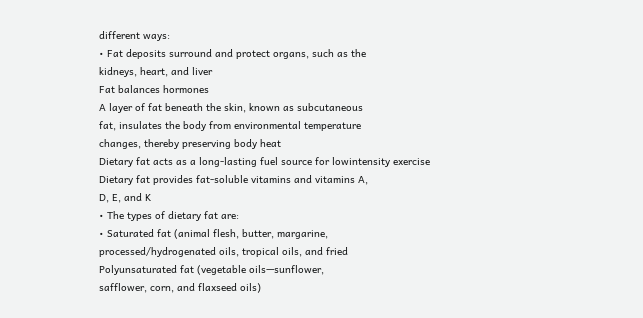different ways:
• Fat deposits surround and protect organs, such as the
kidneys, heart, and liver
Fat balances hormones
A layer of fat beneath the skin, known as subcutaneous
fat, insulates the body from environmental temperature
changes, thereby preserving body heat
Dietary fat acts as a long-lasting fuel source for lowintensity exercise
Dietary fat provides fat-soluble vitamins and vitamins A,
D, E, and K
• The types of dietary fat are:
• Saturated fat (animal flesh, butter, margarine,
processed/hydrogenated oils, tropical oils, and fried
Polyunsaturated fat (vegetable oils—sunflower,
safflower, corn, and flaxseed oils)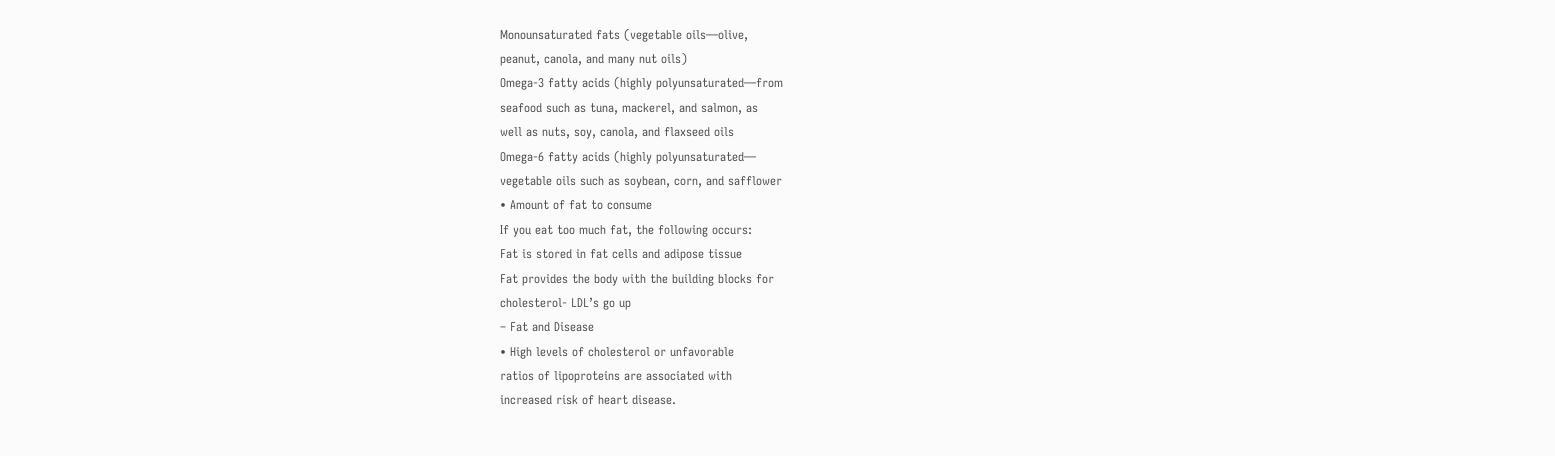Monounsaturated fats (vegetable oils—olive,
peanut, canola, and many nut oils)
Omega-3 fatty acids (highly polyunsaturated—from
seafood such as tuna, mackerel, and salmon, as
well as nuts, soy, canola, and flaxseed oils
Omega-6 fatty acids (highly polyunsaturated—
vegetable oils such as soybean, corn, and safflower
• Amount of fat to consume
If you eat too much fat, the following occurs:
Fat is stored in fat cells and adipose tissue
Fat provides the body with the building blocks for
cholesterol- LDL’s go up
– Fat and Disease
• High levels of cholesterol or unfavorable
ratios of lipoproteins are associated with
increased risk of heart disease.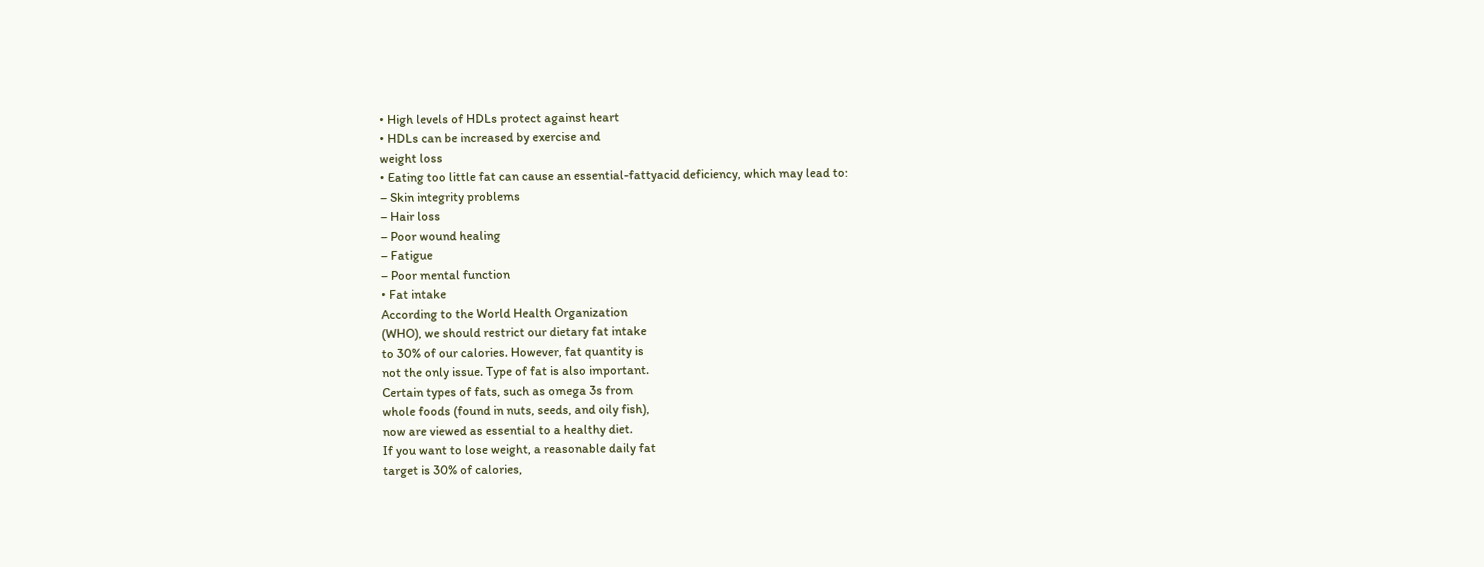• High levels of HDLs protect against heart
• HDLs can be increased by exercise and
weight loss
• Eating too little fat can cause an essential-fattyacid deficiency, which may lead to:
– Skin integrity problems
– Hair loss
– Poor wound healing
– Fatigue
– Poor mental function
• Fat intake
According to the World Health Organization
(WHO), we should restrict our dietary fat intake
to 30% of our calories. However, fat quantity is
not the only issue. Type of fat is also important.
Certain types of fats, such as omega 3s from
whole foods (found in nuts, seeds, and oily fish),
now are viewed as essential to a healthy diet.
If you want to lose weight, a reasonable daily fat
target is 30% of calories,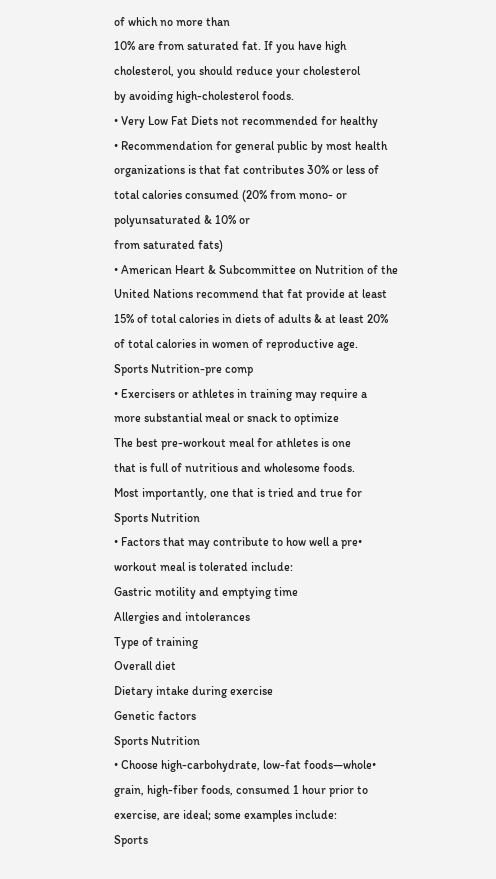of which no more than
10% are from saturated fat. If you have high
cholesterol, you should reduce your cholesterol
by avoiding high-cholesterol foods.
• Very Low Fat Diets not recommended for healthy
• Recommendation for general public by most health
organizations is that fat contributes 30% or less of
total calories consumed (20% from mono- or
polyunsaturated & 10% or
from saturated fats)
• American Heart & Subcommittee on Nutrition of the
United Nations recommend that fat provide at least
15% of total calories in diets of adults & at least 20%
of total calories in women of reproductive age.
Sports Nutrition-pre comp
• Exercisers or athletes in training may require a
more substantial meal or snack to optimize
The best pre-workout meal for athletes is one
that is full of nutritious and wholesome foods.
Most importantly, one that is tried and true for
Sports Nutrition
• Factors that may contribute to how well a pre•
workout meal is tolerated include:
Gastric motility and emptying time
Allergies and intolerances
Type of training
Overall diet
Dietary intake during exercise
Genetic factors
Sports Nutrition
• Choose high-carbohydrate, low-fat foods—whole•
grain, high-fiber foods, consumed 1 hour prior to
exercise, are ideal; some examples include:
Sports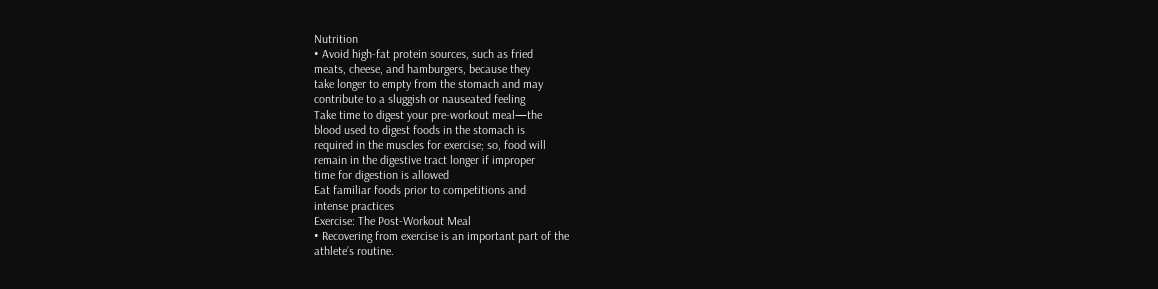Nutrition
• Avoid high-fat protein sources, such as fried
meats, cheese, and hamburgers, because they
take longer to empty from the stomach and may
contribute to a sluggish or nauseated feeling
Take time to digest your pre-workout meal—the
blood used to digest foods in the stomach is
required in the muscles for exercise; so, food will
remain in the digestive tract longer if improper
time for digestion is allowed
Eat familiar foods prior to competitions and
intense practices
Exercise: The Post-Workout Meal
• Recovering from exercise is an important part of the
athlete’s routine.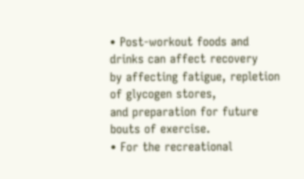• Post-workout foods and drinks can affect recovery
by affecting fatigue, repletion of glycogen stores,
and preparation for future bouts of exercise.
• For the recreational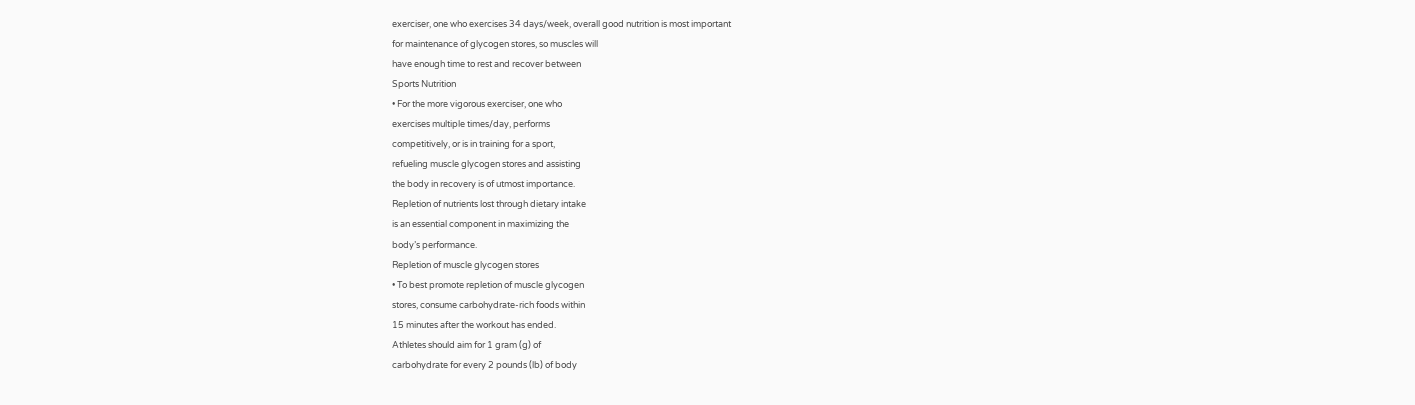exerciser, one who exercises 34 days/week, overall good nutrition is most important
for maintenance of glycogen stores, so muscles will
have enough time to rest and recover between
Sports Nutrition
• For the more vigorous exerciser, one who
exercises multiple times/day, performs
competitively, or is in training for a sport,
refueling muscle glycogen stores and assisting
the body in recovery is of utmost importance.
Repletion of nutrients lost through dietary intake
is an essential component in maximizing the
body’s performance.
Repletion of muscle glycogen stores
• To best promote repletion of muscle glycogen
stores, consume carbohydrate-rich foods within
15 minutes after the workout has ended.
Athletes should aim for 1 gram (g) of
carbohydrate for every 2 pounds (lb) of body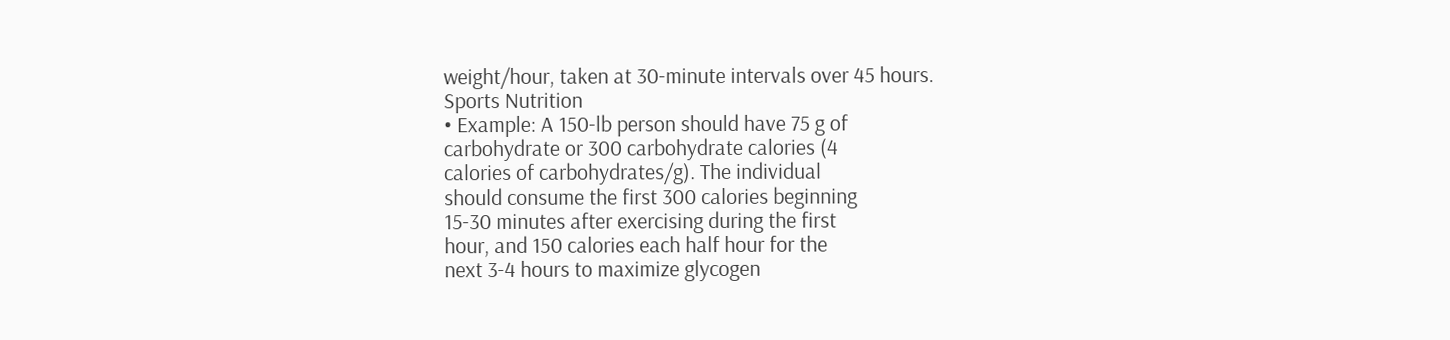weight/hour, taken at 30-minute intervals over 45 hours.
Sports Nutrition
• Example: A 150-lb person should have 75 g of
carbohydrate or 300 carbohydrate calories (4
calories of carbohydrates/g). The individual
should consume the first 300 calories beginning
15-30 minutes after exercising during the first
hour, and 150 calories each half hour for the
next 3-4 hours to maximize glycogen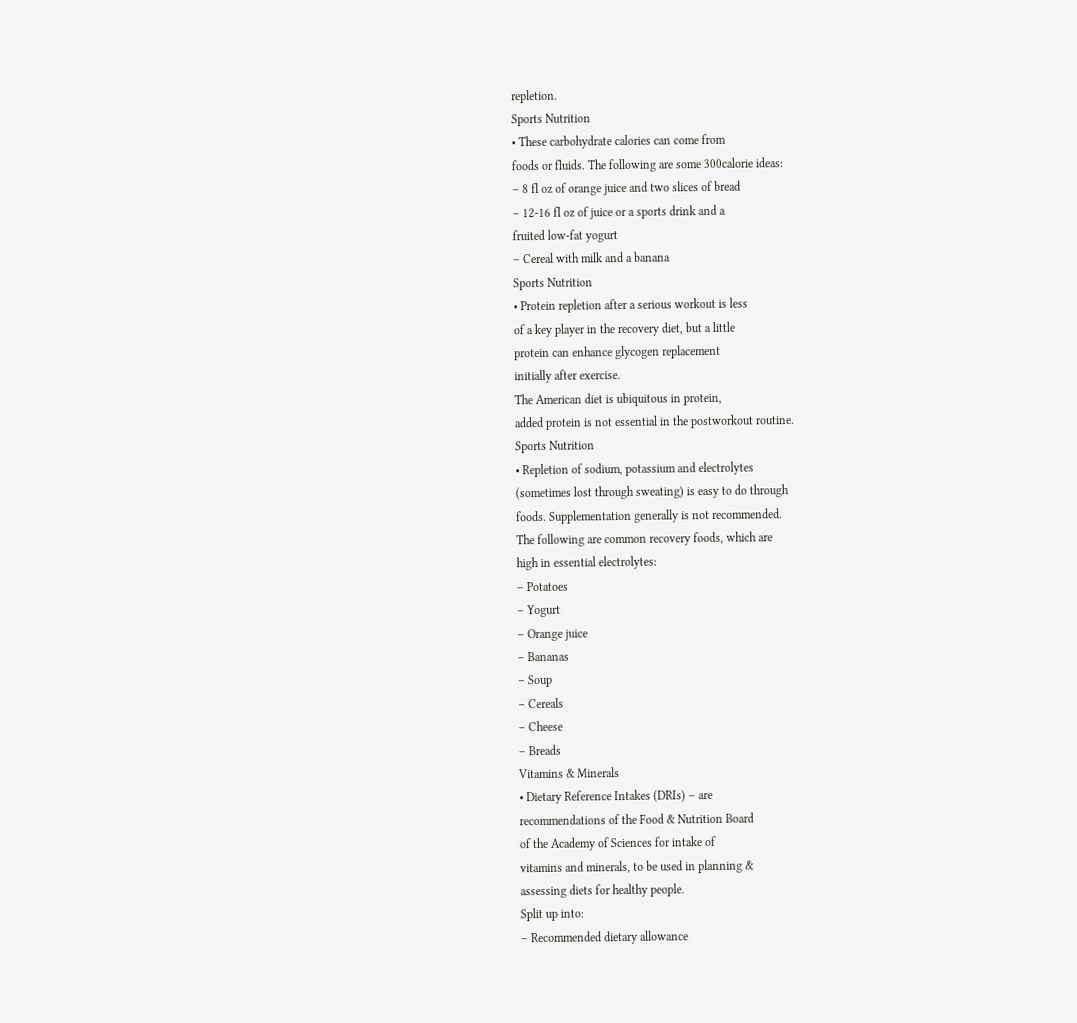repletion.
Sports Nutrition
• These carbohydrate calories can come from
foods or fluids. The following are some 300calorie ideas:
– 8 fl oz of orange juice and two slices of bread
– 12-16 fl oz of juice or a sports drink and a
fruited low-fat yogurt
– Cereal with milk and a banana
Sports Nutrition
• Protein repletion after a serious workout is less
of a key player in the recovery diet, but a little
protein can enhance glycogen replacement
initially after exercise.
The American diet is ubiquitous in protein,
added protein is not essential in the postworkout routine.
Sports Nutrition
• Repletion of sodium, potassium and electrolytes
(sometimes lost through sweating) is easy to do through
foods. Supplementation generally is not recommended.
The following are common recovery foods, which are
high in essential electrolytes:
– Potatoes
– Yogurt
– Orange juice
– Bananas
– Soup
– Cereals
– Cheese
– Breads
Vitamins & Minerals
• Dietary Reference Intakes (DRIs) – are
recommendations of the Food & Nutrition Board
of the Academy of Sciences for intake of
vitamins and minerals, to be used in planning &
assessing diets for healthy people.
Split up into:
– Recommended dietary allowance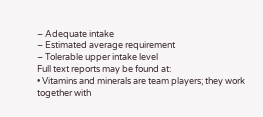– Adequate intake
– Estimated average requirement
– Tolerable upper intake level
Full text reports may be found at:
• Vitamins and minerals are team players; they work
together with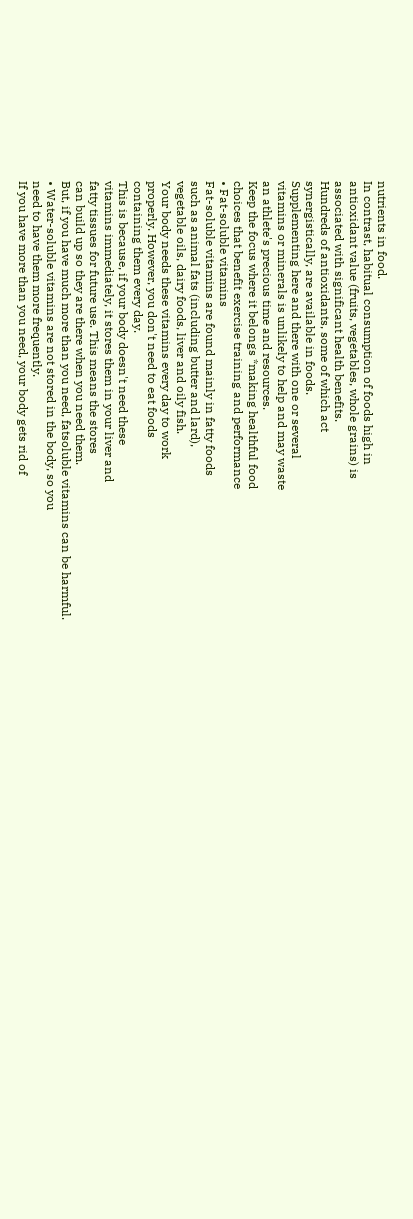nutrients in food.
In contrast, habitual consumption of foods high in
antioxidant value (fruits, vegetables, whole grains) is
associated with significant health benefits.
Hundreds of antioxidants, some of which act
synergistically, are available in foods.
Supplementing here and there with one or several
vitamins or minerals is unlikely to help and may waste
an athlete's precious time and resources.
Keep the focus where it belongs *making healthful food
choices that benefit exercise training and performance
• Fat-soluble vitamins
Fat-soluble vitamins are found mainly in fatty foods
such as animal fats (including butter and lard),
vegetable oils, dairy foods, liver and oily fish.
Your body needs these vitamins every day to work
properly. However, you don't need to eat foods
containing them every day.
This is because, if your body doesn't need these
vitamins immediately, it stores them in your liver and
fatty tissues for future use. This means the stores
can build up so they are there when you need them.
But, if you have much more than you need, fatsoluble vitamins can be harmful.
• Water-soluble vitamins are not stored in the body, so you
need to have them more frequently.
If you have more than you need, your body gets rid of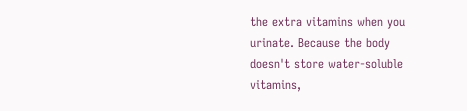the extra vitamins when you urinate. Because the body
doesn't store water-soluble vitamins,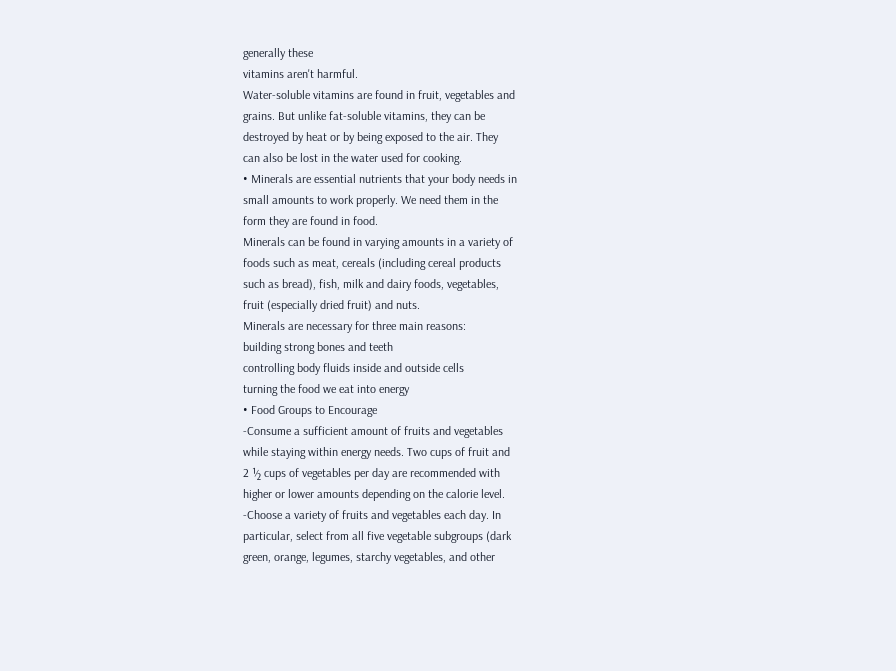generally these
vitamins aren't harmful.
Water-soluble vitamins are found in fruit, vegetables and
grains. But unlike fat-soluble vitamins, they can be
destroyed by heat or by being exposed to the air. They
can also be lost in the water used for cooking.
• Minerals are essential nutrients that your body needs in
small amounts to work properly. We need them in the
form they are found in food.
Minerals can be found in varying amounts in a variety of
foods such as meat, cereals (including cereal products
such as bread), fish, milk and dairy foods, vegetables,
fruit (especially dried fruit) and nuts.
Minerals are necessary for three main reasons:
building strong bones and teeth
controlling body fluids inside and outside cells
turning the food we eat into energy
• Food Groups to Encourage
-Consume a sufficient amount of fruits and vegetables
while staying within energy needs. Two cups of fruit and
2 ½ cups of vegetables per day are recommended with
higher or lower amounts depending on the calorie level.
-Choose a variety of fruits and vegetables each day. In
particular, select from all five vegetable subgroups (dark
green, orange, legumes, starchy vegetables, and other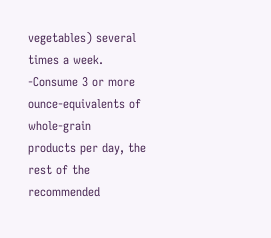vegetables) several times a week.
-Consume 3 or more ounce-equivalents of whole-grain
products per day, the rest of the recommended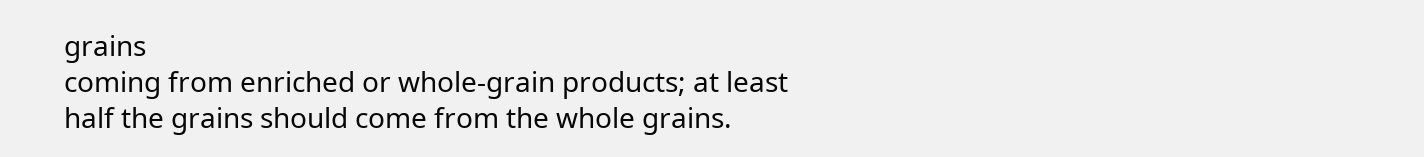grains
coming from enriched or whole-grain products; at least
half the grains should come from the whole grains.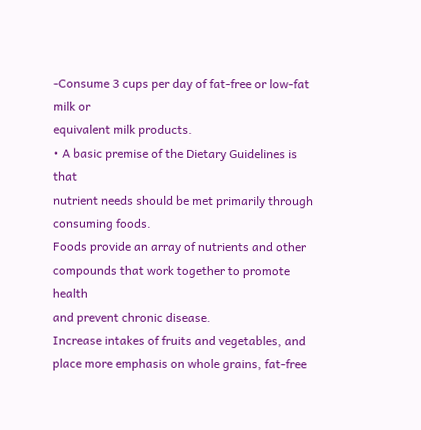-Consume 3 cups per day of fat-free or low-fat milk or
equivalent milk products.
• A basic premise of the Dietary Guidelines is that
nutrient needs should be met primarily through
consuming foods.
Foods provide an array of nutrients and other
compounds that work together to promote health
and prevent chronic disease.
Increase intakes of fruits and vegetables, and
place more emphasis on whole grains, fat-free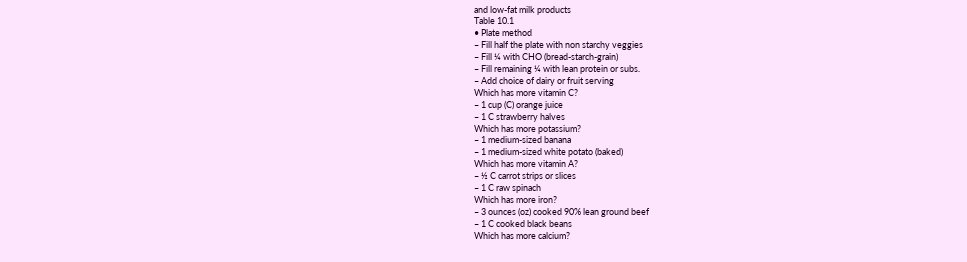and low-fat milk products
Table 10.1
• Plate method
– Fill half the plate with non starchy veggies
– Fill ¼ with CHO (bread-starch-grain)
– Fill remaining ¼ with lean protein or subs.
– Add choice of dairy or fruit serving
Which has more vitamin C?
– 1 cup (C) orange juice
– 1 C strawberry halves
Which has more potassium?
– 1 medium-sized banana
– 1 medium-sized white potato (baked)
Which has more vitamin A?
– ½ C carrot strips or slices
– 1 C raw spinach
Which has more iron?
– 3 ounces (oz) cooked 90% lean ground beef
– 1 C cooked black beans
Which has more calcium?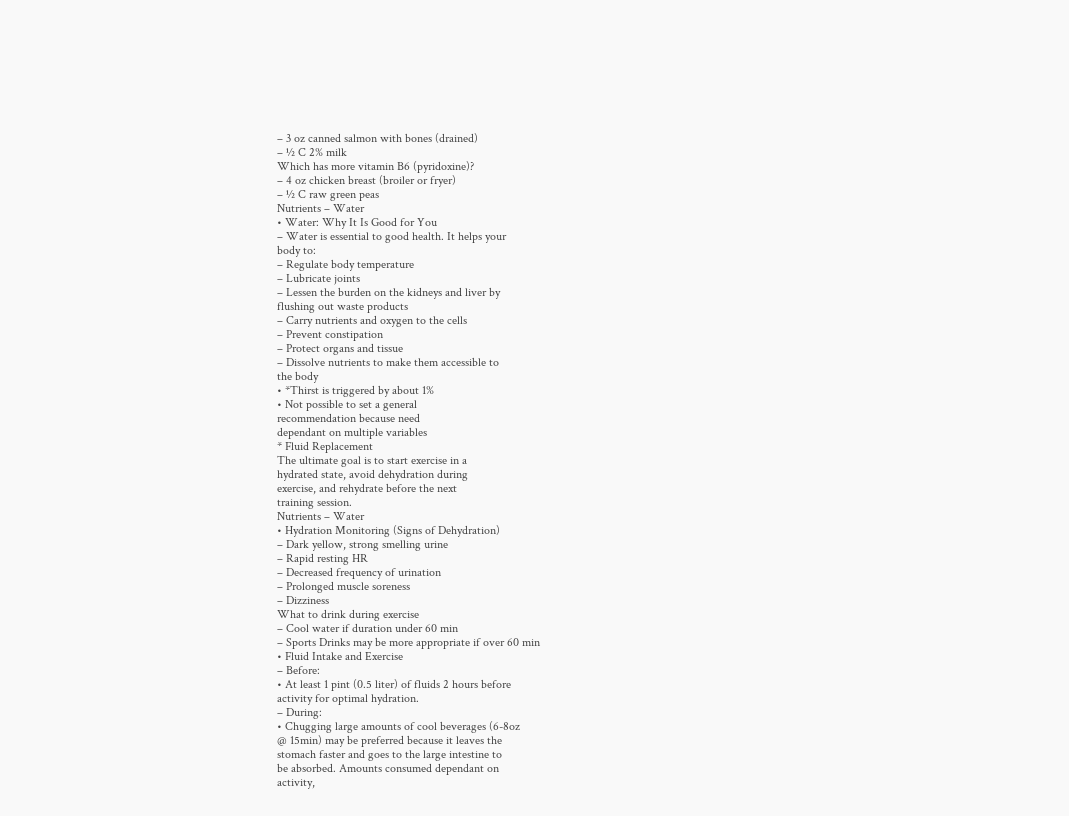– 3 oz canned salmon with bones (drained)
– ½ C 2% milk
Which has more vitamin B6 (pyridoxine)?
– 4 oz chicken breast (broiler or fryer)
– ½ C raw green peas
Nutrients – Water
• Water: Why It Is Good for You
– Water is essential to good health. It helps your
body to:
– Regulate body temperature
– Lubricate joints
– Lessen the burden on the kidneys and liver by
flushing out waste products
– Carry nutrients and oxygen to the cells
– Prevent constipation
– Protect organs and tissue
– Dissolve nutrients to make them accessible to
the body
• *Thirst is triggered by about 1%
• Not possible to set a general
recommendation because need
dependant on multiple variables
* Fluid Replacement
The ultimate goal is to start exercise in a
hydrated state, avoid dehydration during
exercise, and rehydrate before the next
training session.
Nutrients – Water
• Hydration Monitoring (Signs of Dehydration)
– Dark yellow, strong smelling urine
– Rapid resting HR
– Decreased frequency of urination
– Prolonged muscle soreness
– Dizziness
What to drink during exercise
– Cool water if duration under 60 min
– Sports Drinks may be more appropriate if over 60 min
• Fluid Intake and Exercise
– Before:
• At least 1 pint (0.5 liter) of fluids 2 hours before
activity for optimal hydration.
– During:
• Chugging large amounts of cool beverages (6-8oz
@ 15min) may be preferred because it leaves the
stomach faster and goes to the large intestine to
be absorbed. Amounts consumed dependant on
activity,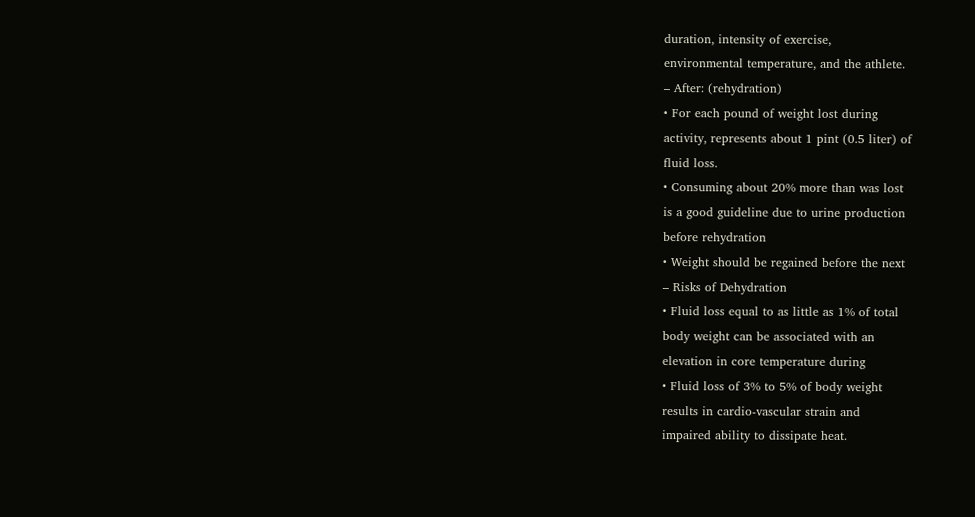duration, intensity of exercise,
environmental temperature, and the athlete.
– After: (rehydration)
• For each pound of weight lost during
activity, represents about 1 pint (0.5 liter) of
fluid loss.
• Consuming about 20% more than was lost
is a good guideline due to urine production
before rehydration
• Weight should be regained before the next
– Risks of Dehydration
• Fluid loss equal to as little as 1% of total
body weight can be associated with an
elevation in core temperature during
• Fluid loss of 3% to 5% of body weight
results in cardio-vascular strain and
impaired ability to dissipate heat.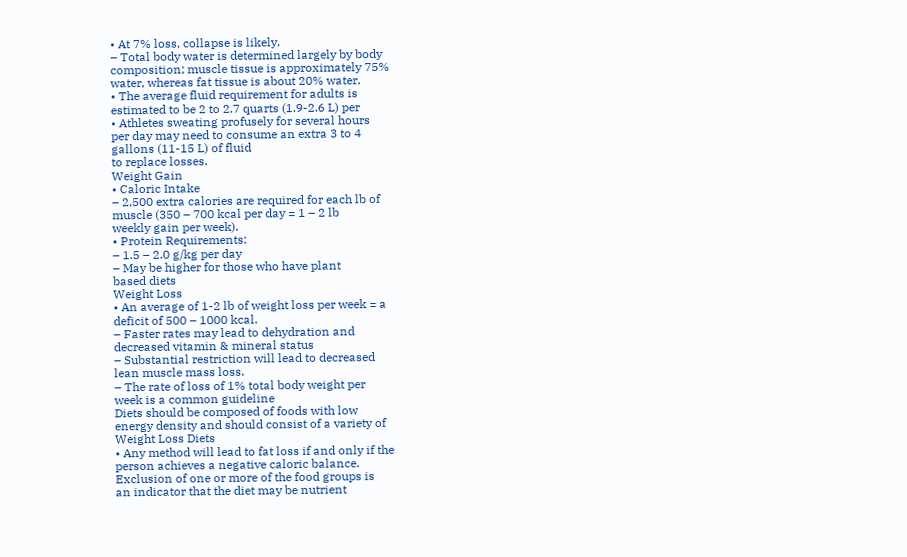• At 7% loss, collapse is likely.
– Total body water is determined largely by body
composition; muscle tissue is approximately 75%
water, whereas fat tissue is about 20% water.
• The average fluid requirement for adults is
estimated to be 2 to 2.7 quarts (1.9-2.6 L) per
• Athletes sweating profusely for several hours
per day may need to consume an extra 3 to 4
gallons (11-15 L) of fluid
to replace losses.
Weight Gain
• Caloric Intake
– 2,500 extra calories are required for each lb of
muscle (350 – 700 kcal per day = 1 – 2 lb
weekly gain per week).
• Protein Requirements:
– 1.5 – 2.0 g/kg per day
– May be higher for those who have plant
based diets
Weight Loss
• An average of 1-2 lb of weight loss per week = a
deficit of 500 – 1000 kcal.
– Faster rates may lead to dehydration and
decreased vitamin & mineral status
– Substantial restriction will lead to decreased
lean muscle mass loss.
– The rate of loss of 1% total body weight per
week is a common guideline
Diets should be composed of foods with low
energy density and should consist of a variety of
Weight Loss Diets
• Any method will lead to fat loss if and only if the
person achieves a negative caloric balance.
Exclusion of one or more of the food groups is
an indicator that the diet may be nutrient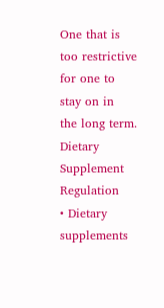One that is too restrictive for one to stay on in
the long term.
Dietary Supplement Regulation
• Dietary supplements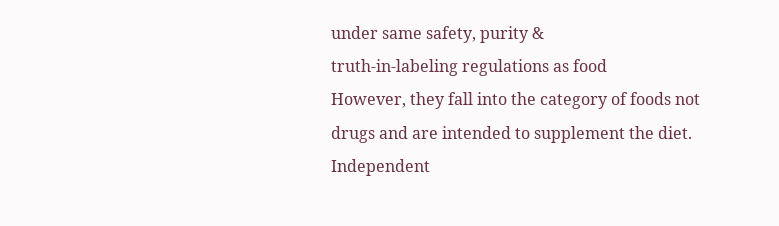under same safety, purity &
truth-in-labeling regulations as food
However, they fall into the category of foods not
drugs and are intended to supplement the diet.
Independent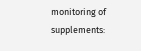monitoring of supplements: